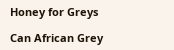Honey for Greys

Can African Grey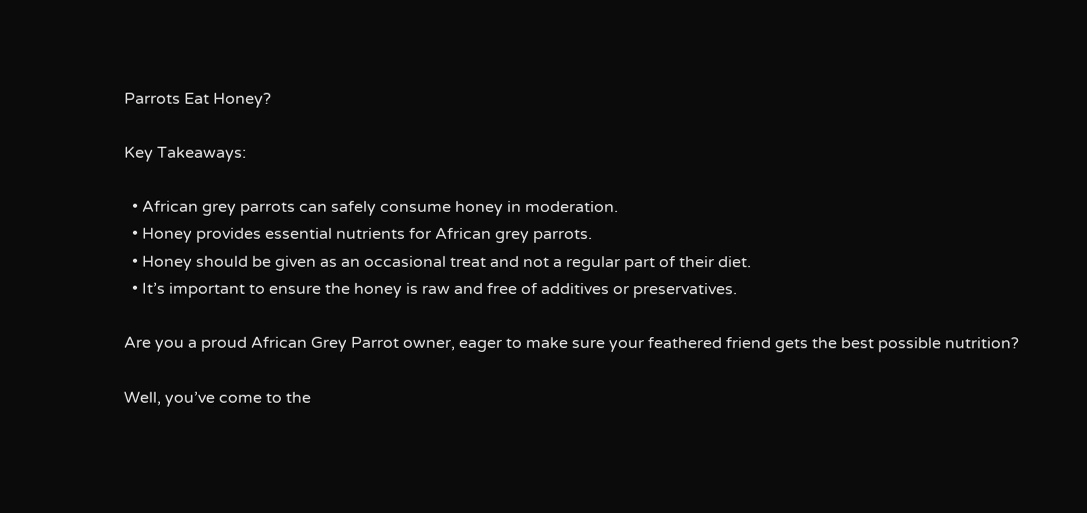Parrots Eat Honey?

Key Takeaways:

  • African grey parrots can safely consume honey in moderation.
  • Honey provides essential nutrients for African grey parrots.
  • Honey should be given as an occasional treat and not a regular part of their diet.
  • It’s important to ensure the honey is raw and free of additives or preservatives.

Are you a proud African Grey Parrot owner, eager to make sure your feathered friend gets the best possible nutrition?

Well, you’ve come to the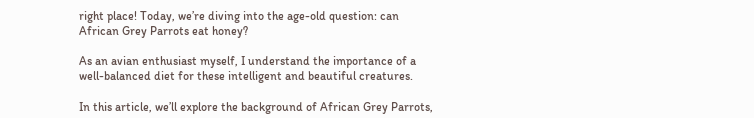right place! Today, we’re diving into the age-old question: can African Grey Parrots eat honey?

As an avian enthusiast myself, I understand the importance of a well-balanced diet for these intelligent and beautiful creatures.

In this article, we’ll explore the background of African Grey Parrots,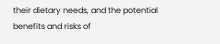their dietary needs, and the potential benefits and risks of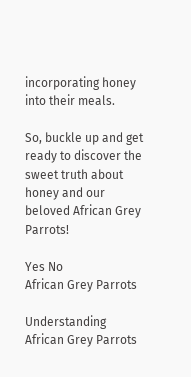incorporating honey into their meals.

So, buckle up and get ready to discover the sweet truth about honey and our beloved African Grey Parrots!

Yes No
African Grey Parrots

Understanding African Grey Parrots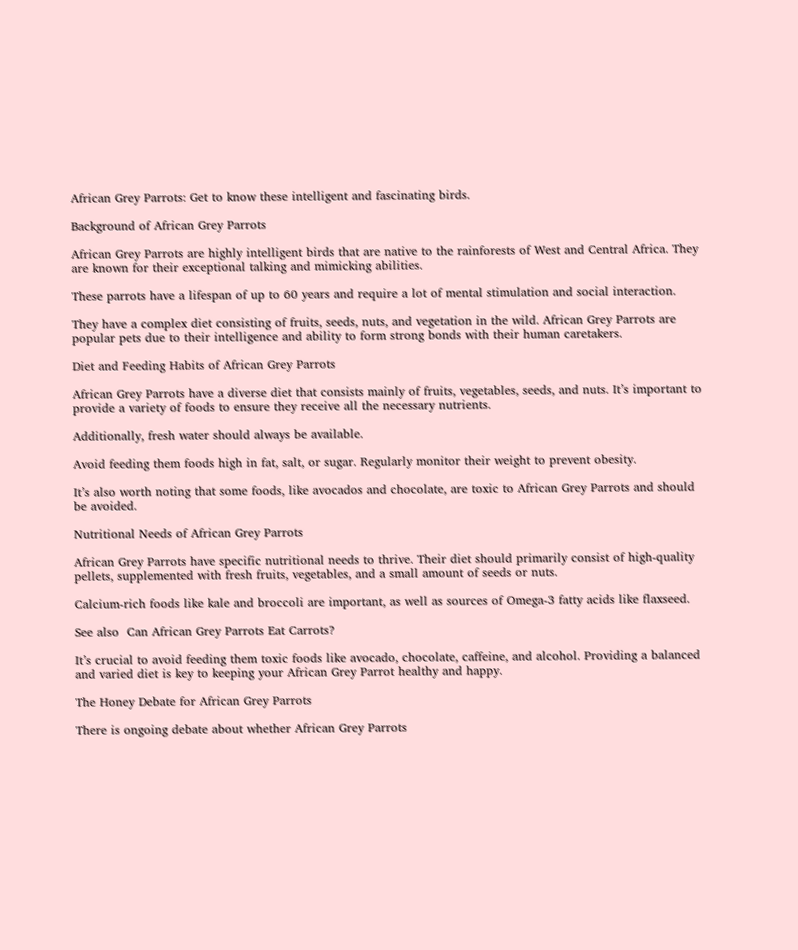African Grey Parrots: Get to know these intelligent and fascinating birds.

Background of African Grey Parrots

African Grey Parrots are highly intelligent birds that are native to the rainforests of West and Central Africa. They are known for their exceptional talking and mimicking abilities.

These parrots have a lifespan of up to 60 years and require a lot of mental stimulation and social interaction.

They have a complex diet consisting of fruits, seeds, nuts, and vegetation in the wild. African Grey Parrots are popular pets due to their intelligence and ability to form strong bonds with their human caretakers.

Diet and Feeding Habits of African Grey Parrots

African Grey Parrots have a diverse diet that consists mainly of fruits, vegetables, seeds, and nuts. It’s important to provide a variety of foods to ensure they receive all the necessary nutrients.

Additionally, fresh water should always be available.

Avoid feeding them foods high in fat, salt, or sugar. Regularly monitor their weight to prevent obesity.

It’s also worth noting that some foods, like avocados and chocolate, are toxic to African Grey Parrots and should be avoided.

Nutritional Needs of African Grey Parrots

African Grey Parrots have specific nutritional needs to thrive. Their diet should primarily consist of high-quality pellets, supplemented with fresh fruits, vegetables, and a small amount of seeds or nuts.

Calcium-rich foods like kale and broccoli are important, as well as sources of Omega-3 fatty acids like flaxseed.

See also  Can African Grey Parrots Eat Carrots?

It’s crucial to avoid feeding them toxic foods like avocado, chocolate, caffeine, and alcohol. Providing a balanced and varied diet is key to keeping your African Grey Parrot healthy and happy.

The Honey Debate for African Grey Parrots

There is ongoing debate about whether African Grey Parrots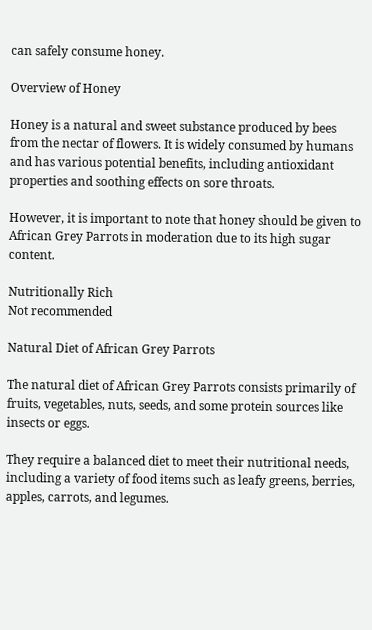can safely consume honey.

Overview of Honey

Honey is a natural and sweet substance produced by bees from the nectar of flowers. It is widely consumed by humans and has various potential benefits, including antioxidant properties and soothing effects on sore throats.

However, it is important to note that honey should be given to African Grey Parrots in moderation due to its high sugar content.

Nutritionally Rich
Not recommended

Natural Diet of African Grey Parrots

The natural diet of African Grey Parrots consists primarily of fruits, vegetables, nuts, seeds, and some protein sources like insects or eggs.

They require a balanced diet to meet their nutritional needs, including a variety of food items such as leafy greens, berries, apples, carrots, and legumes.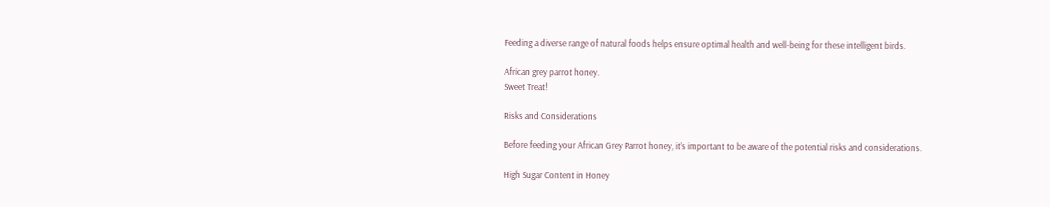Feeding a diverse range of natural foods helps ensure optimal health and well-being for these intelligent birds.

African grey parrot honey.
Sweet Treat!

Risks and Considerations

Before feeding your African Grey Parrot honey, it’s important to be aware of the potential risks and considerations.

High Sugar Content in Honey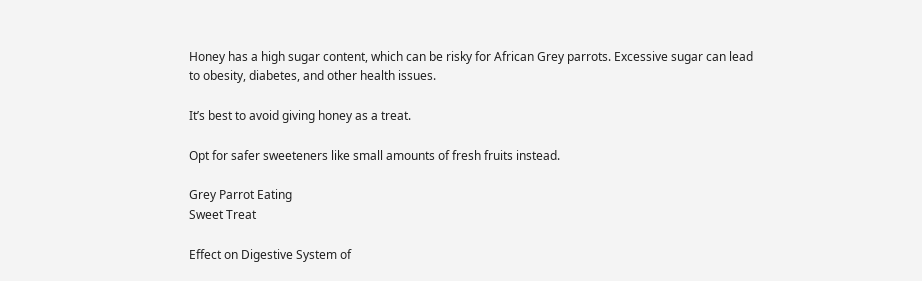Honey has a high sugar content, which can be risky for African Grey parrots. Excessive sugar can lead to obesity, diabetes, and other health issues.

It’s best to avoid giving honey as a treat.

Opt for safer sweeteners like small amounts of fresh fruits instead.

Grey Parrot Eating
Sweet Treat

Effect on Digestive System of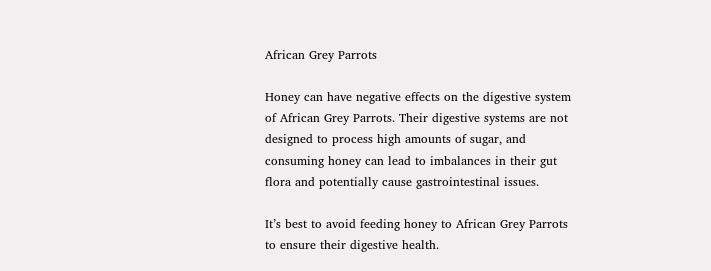African Grey Parrots

Honey can have negative effects on the digestive system of African Grey Parrots. Their digestive systems are not designed to process high amounts of sugar, and consuming honey can lead to imbalances in their gut flora and potentially cause gastrointestinal issues.

It’s best to avoid feeding honey to African Grey Parrots to ensure their digestive health.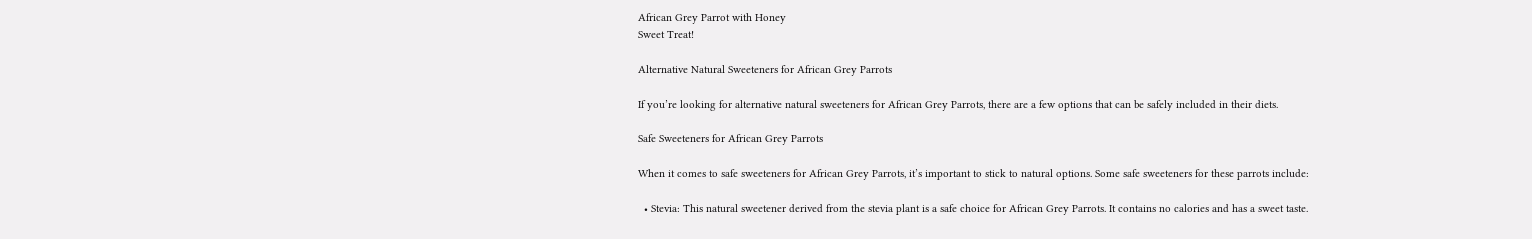African Grey Parrot with Honey
Sweet Treat!

Alternative Natural Sweeteners for African Grey Parrots

If you’re looking for alternative natural sweeteners for African Grey Parrots, there are a few options that can be safely included in their diets.

Safe Sweeteners for African Grey Parrots

When it comes to safe sweeteners for African Grey Parrots, it’s important to stick to natural options. Some safe sweeteners for these parrots include:

  • Stevia: This natural sweetener derived from the stevia plant is a safe choice for African Grey Parrots. It contains no calories and has a sweet taste.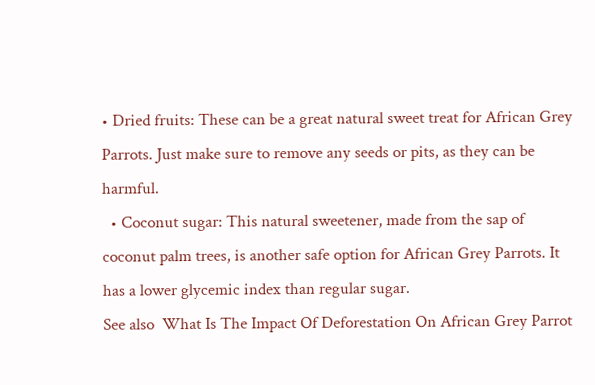• Dried fruits: These can be a great natural sweet treat for African Grey Parrots. Just make sure to remove any seeds or pits, as they can be harmful.
  • Coconut sugar: This natural sweetener, made from the sap of coconut palm trees, is another safe option for African Grey Parrots. It has a lower glycemic index than regular sugar.
See also  What Is The Impact Of Deforestation On African Grey Parrot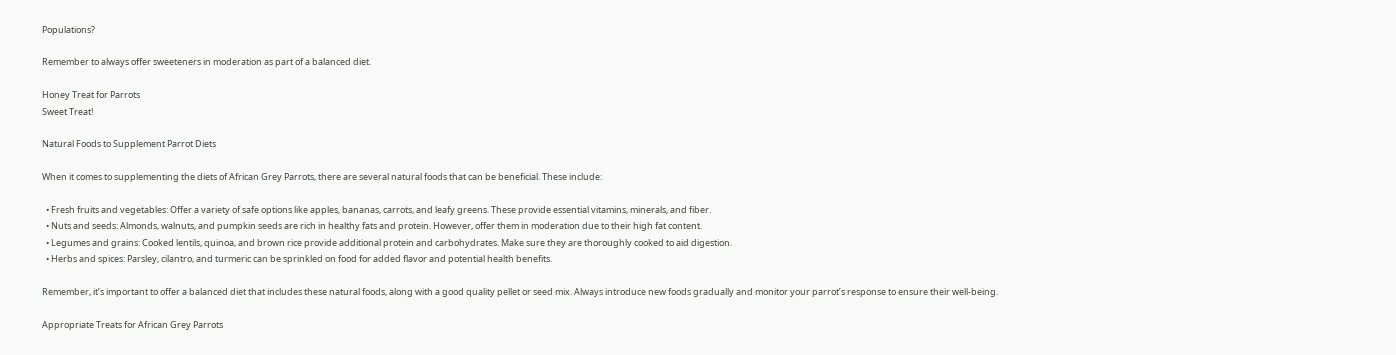Populations?

Remember to always offer sweeteners in moderation as part of a balanced diet.

Honey Treat for Parrots
Sweet Treat!

Natural Foods to Supplement Parrot Diets

When it comes to supplementing the diets of African Grey Parrots, there are several natural foods that can be beneficial. These include:

  • Fresh fruits and vegetables: Offer a variety of safe options like apples, bananas, carrots, and leafy greens. These provide essential vitamins, minerals, and fiber.
  • Nuts and seeds: Almonds, walnuts, and pumpkin seeds are rich in healthy fats and protein. However, offer them in moderation due to their high fat content.
  • Legumes and grains: Cooked lentils, quinoa, and brown rice provide additional protein and carbohydrates. Make sure they are thoroughly cooked to aid digestion.
  • Herbs and spices: Parsley, cilantro, and turmeric can be sprinkled on food for added flavor and potential health benefits.

Remember, it’s important to offer a balanced diet that includes these natural foods, along with a good quality pellet or seed mix. Always introduce new foods gradually and monitor your parrot’s response to ensure their well-being.

Appropriate Treats for African Grey Parrots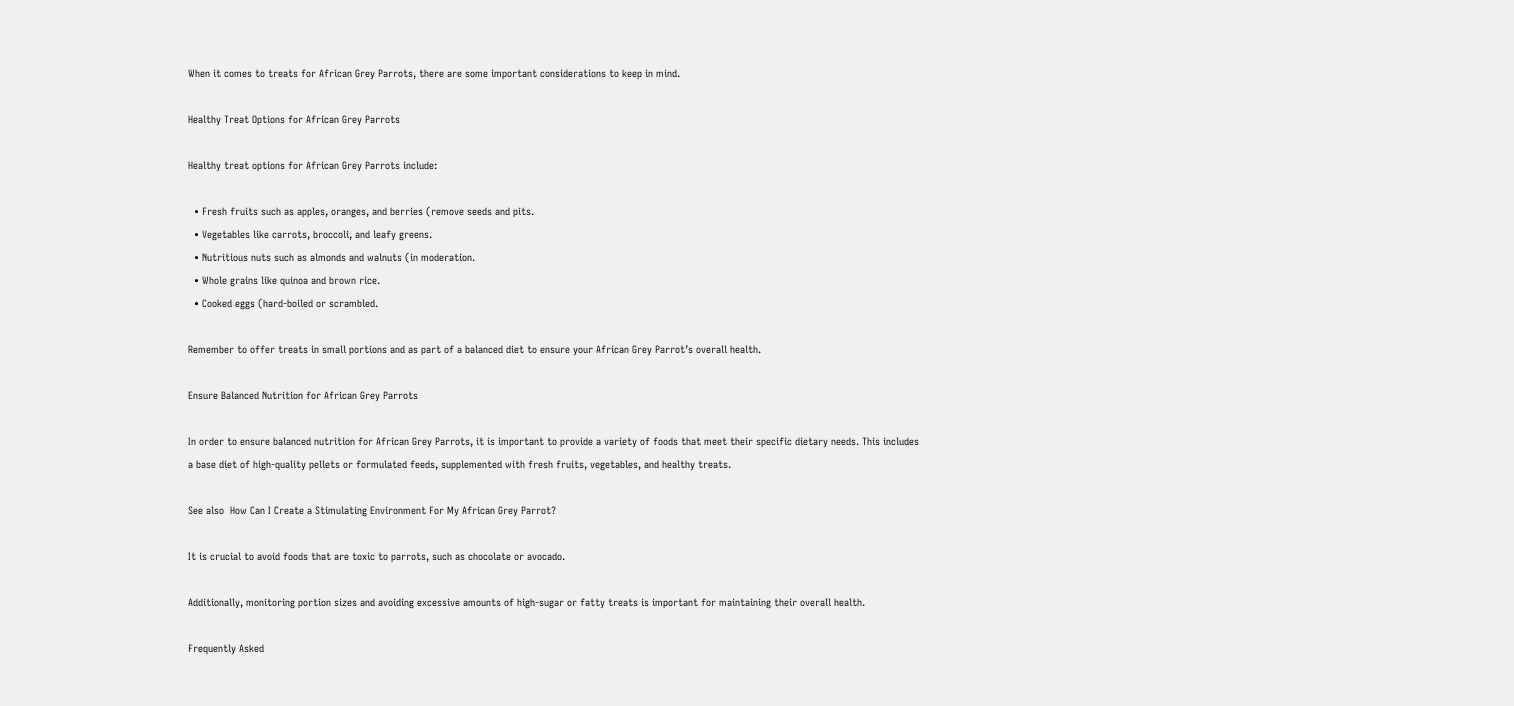When it comes to treats for African Grey Parrots, there are some important considerations to keep in mind.

Healthy Treat Options for African Grey Parrots

Healthy treat options for African Grey Parrots include:

  • Fresh fruits such as apples, oranges, and berries (remove seeds and pits.
  • Vegetables like carrots, broccoli, and leafy greens.
  • Nutritious nuts such as almonds and walnuts (in moderation.
  • Whole grains like quinoa and brown rice.
  • Cooked eggs (hard-boiled or scrambled.

Remember to offer treats in small portions and as part of a balanced diet to ensure your African Grey Parrot’s overall health.

Ensure Balanced Nutrition for African Grey Parrots

In order to ensure balanced nutrition for African Grey Parrots, it is important to provide a variety of foods that meet their specific dietary needs. This includes a base diet of high-quality pellets or formulated feeds, supplemented with fresh fruits, vegetables, and healthy treats.

See also  How Can I Create a Stimulating Environment For My African Grey Parrot?

It is crucial to avoid foods that are toxic to parrots, such as chocolate or avocado.

Additionally, monitoring portion sizes and avoiding excessive amounts of high-sugar or fatty treats is important for maintaining their overall health.

Frequently Asked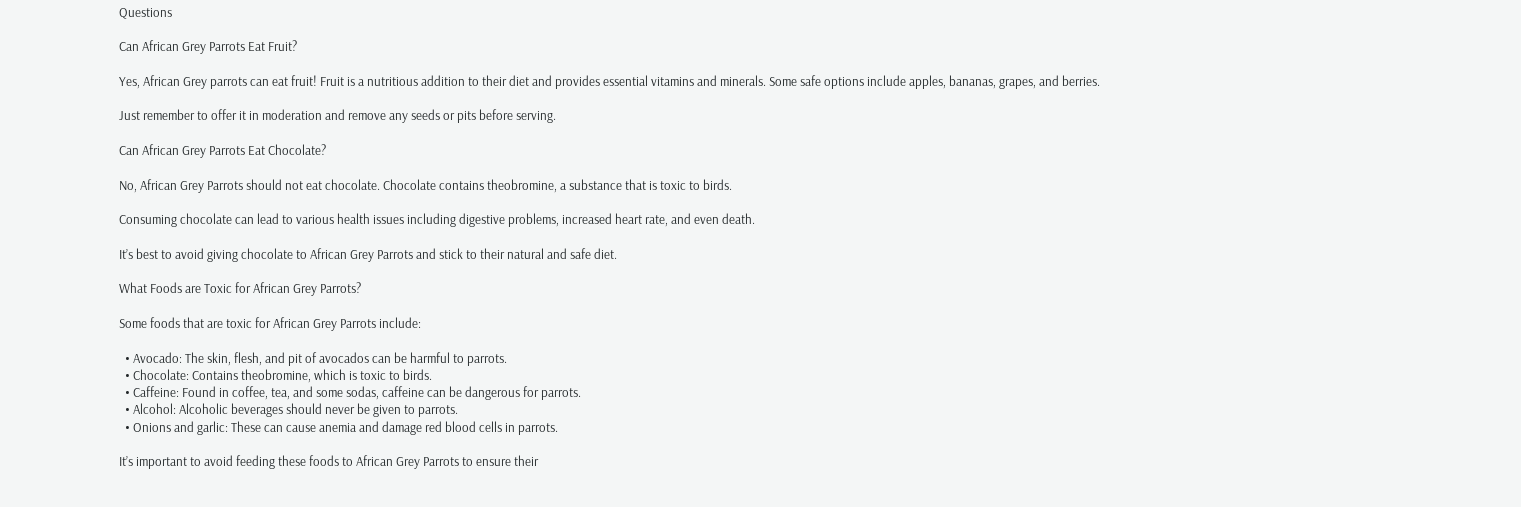Questions

Can African Grey Parrots Eat Fruit?

Yes, African Grey parrots can eat fruit! Fruit is a nutritious addition to their diet and provides essential vitamins and minerals. Some safe options include apples, bananas, grapes, and berries.

Just remember to offer it in moderation and remove any seeds or pits before serving.

Can African Grey Parrots Eat Chocolate?

No, African Grey Parrots should not eat chocolate. Chocolate contains theobromine, a substance that is toxic to birds.

Consuming chocolate can lead to various health issues including digestive problems, increased heart rate, and even death.

It’s best to avoid giving chocolate to African Grey Parrots and stick to their natural and safe diet.

What Foods are Toxic for African Grey Parrots?

Some foods that are toxic for African Grey Parrots include:

  • Avocado: The skin, flesh, and pit of avocados can be harmful to parrots.
  • Chocolate: Contains theobromine, which is toxic to birds.
  • Caffeine: Found in coffee, tea, and some sodas, caffeine can be dangerous for parrots.
  • Alcohol: Alcoholic beverages should never be given to parrots.
  • Onions and garlic: These can cause anemia and damage red blood cells in parrots.

It’s important to avoid feeding these foods to African Grey Parrots to ensure their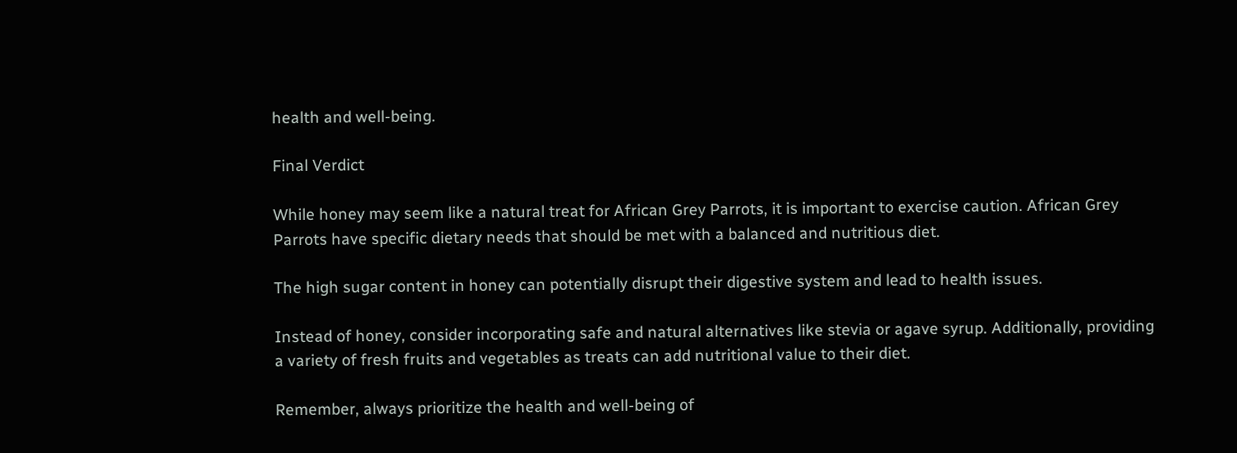health and well-being.

Final Verdict

While honey may seem like a natural treat for African Grey Parrots, it is important to exercise caution. African Grey Parrots have specific dietary needs that should be met with a balanced and nutritious diet.

The high sugar content in honey can potentially disrupt their digestive system and lead to health issues.

Instead of honey, consider incorporating safe and natural alternatives like stevia or agave syrup. Additionally, providing a variety of fresh fruits and vegetables as treats can add nutritional value to their diet.

Remember, always prioritize the health and well-being of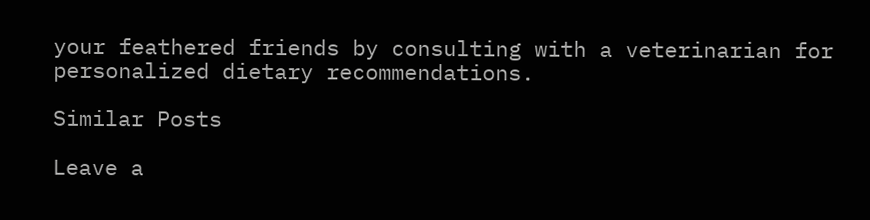your feathered friends by consulting with a veterinarian for personalized dietary recommendations.

Similar Posts

Leave a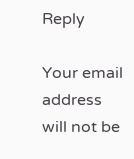Reply

Your email address will not be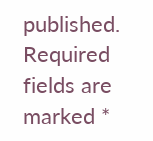published. Required fields are marked *